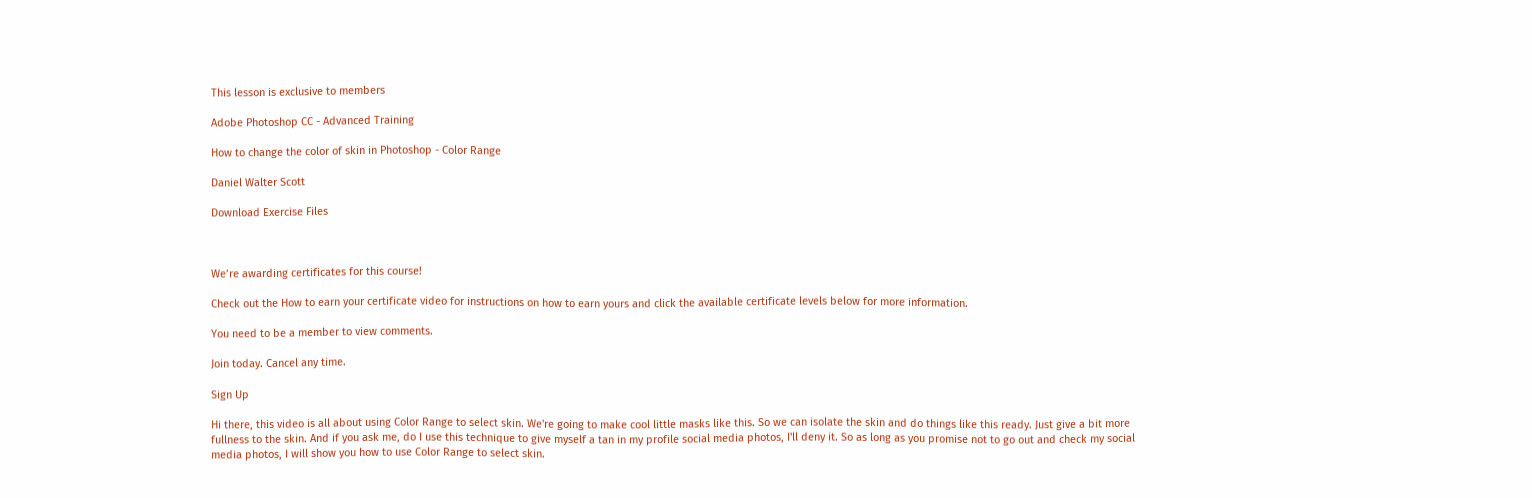This lesson is exclusive to members

Adobe Photoshop CC - Advanced Training

How to change the color of skin in Photoshop - Color Range

Daniel Walter Scott

Download Exercise Files



We’re awarding certificates for this course!

Check out the How to earn your certificate video for instructions on how to earn yours and click the available certificate levels below for more information.

You need to be a member to view comments.

Join today. Cancel any time.

Sign Up

Hi there, this video is all about using Color Range to select skin. We're going to make cool little masks like this. So we can isolate the skin and do things like this ready. Just give a bit more fullness to the skin. And if you ask me, do I use this technique to give myself a tan in my profile social media photos, I'll deny it. So as long as you promise not to go out and check my social media photos, I will show you how to use Color Range to select skin.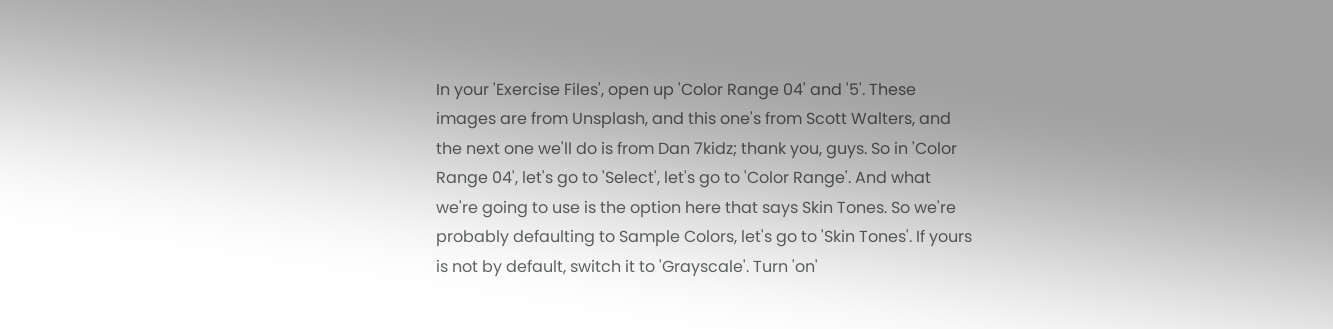In your 'Exercise Files', open up 'Color Range 04' and '5'. These images are from Unsplash, and this one's from Scott Walters, and the next one we'll do is from Dan 7kidz; thank you, guys. So in 'Color Range 04', let's go to 'Select', let's go to 'Color Range'. And what we're going to use is the option here that says Skin Tones. So we're probably defaulting to Sample Colors, let's go to 'Skin Tones'. If yours is not by default, switch it to 'Grayscale'. Turn 'on'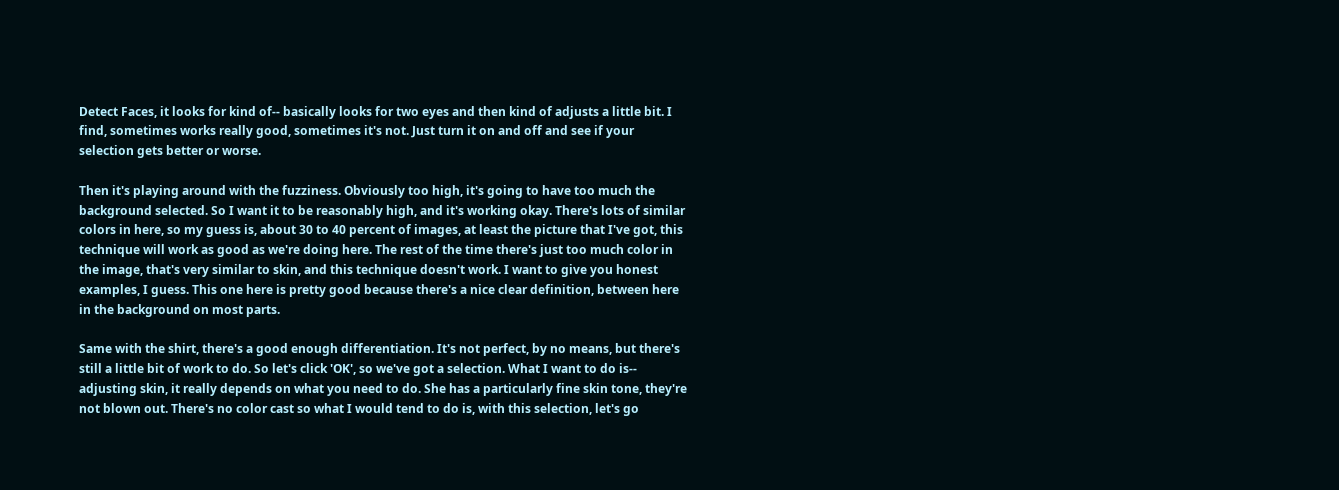Detect Faces, it looks for kind of-- basically looks for two eyes and then kind of adjusts a little bit. I find, sometimes works really good, sometimes it's not. Just turn it on and off and see if your selection gets better or worse.

Then it's playing around with the fuzziness. Obviously too high, it's going to have too much the background selected. So I want it to be reasonably high, and it's working okay. There's lots of similar colors in here, so my guess is, about 30 to 40 percent of images, at least the picture that I've got, this technique will work as good as we're doing here. The rest of the time there's just too much color in the image, that's very similar to skin, and this technique doesn't work. I want to give you honest examples, I guess. This one here is pretty good because there's a nice clear definition, between here in the background on most parts.

Same with the shirt, there's a good enough differentiation. It's not perfect, by no means, but there's still a little bit of work to do. So let's click 'OK', so we've got a selection. What I want to do is-- adjusting skin, it really depends on what you need to do. She has a particularly fine skin tone, they're not blown out. There's no color cast so what I would tend to do is, with this selection, let's go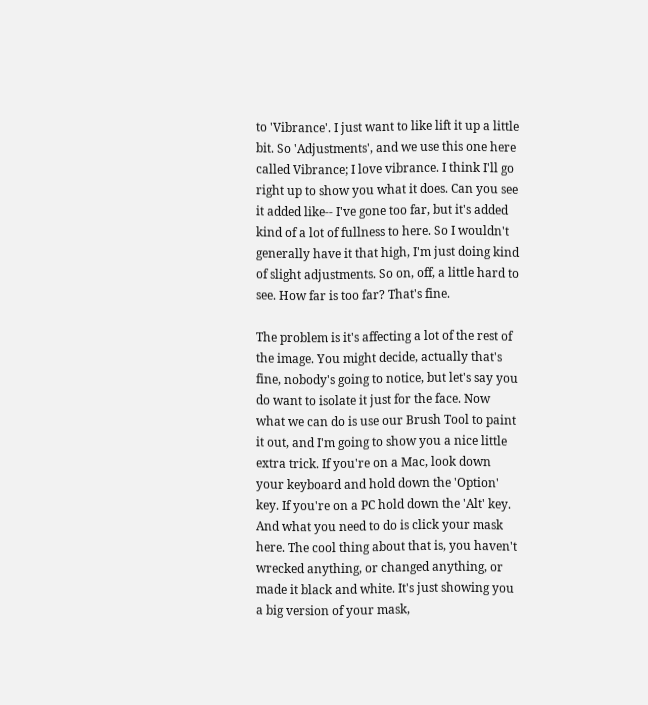to 'Vibrance'. I just want to like lift it up a little bit. So 'Adjustments', and we use this one here called Vibrance; I love vibrance. I think I'll go right up to show you what it does. Can you see it added like-- I've gone too far, but it's added kind of a lot of fullness to here. So I wouldn't generally have it that high, I'm just doing kind of slight adjustments. So on, off, a little hard to see. How far is too far? That's fine.

The problem is it's affecting a lot of the rest of the image. You might decide, actually that's fine, nobody's going to notice, but let's say you do want to isolate it just for the face. Now what we can do is use our Brush Tool to paint it out, and I'm going to show you a nice little extra trick. If you're on a Mac, look down your keyboard and hold down the 'Option' key. If you're on a PC hold down the 'Alt' key. And what you need to do is click your mask here. The cool thing about that is, you haven't wrecked anything, or changed anything, or made it black and white. It's just showing you a big version of your mask,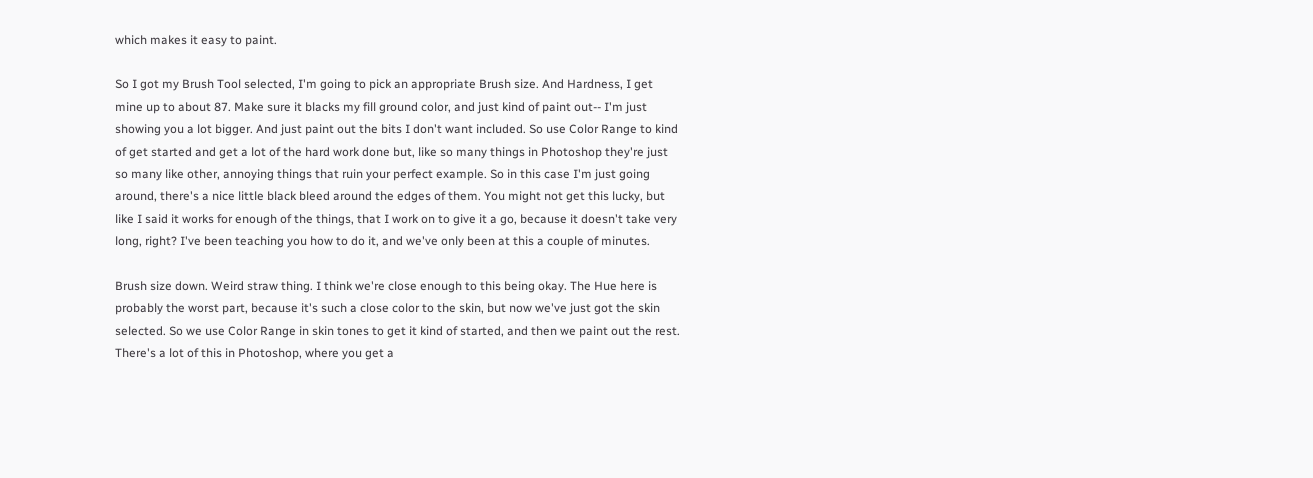which makes it easy to paint.

So I got my Brush Tool selected, I'm going to pick an appropriate Brush size. And Hardness, I get mine up to about 87. Make sure it blacks my fill ground color, and just kind of paint out-- I'm just showing you a lot bigger. And just paint out the bits I don't want included. So use Color Range to kind of get started and get a lot of the hard work done but, like so many things in Photoshop they're just so many like other, annoying things that ruin your perfect example. So in this case I'm just going around, there's a nice little black bleed around the edges of them. You might not get this lucky, but like I said it works for enough of the things, that I work on to give it a go, because it doesn't take very long, right? I've been teaching you how to do it, and we've only been at this a couple of minutes.

Brush size down. Weird straw thing. I think we're close enough to this being okay. The Hue here is probably the worst part, because it's such a close color to the skin, but now we've just got the skin selected. So we use Color Range in skin tones to get it kind of started, and then we paint out the rest. There's a lot of this in Photoshop, where you get a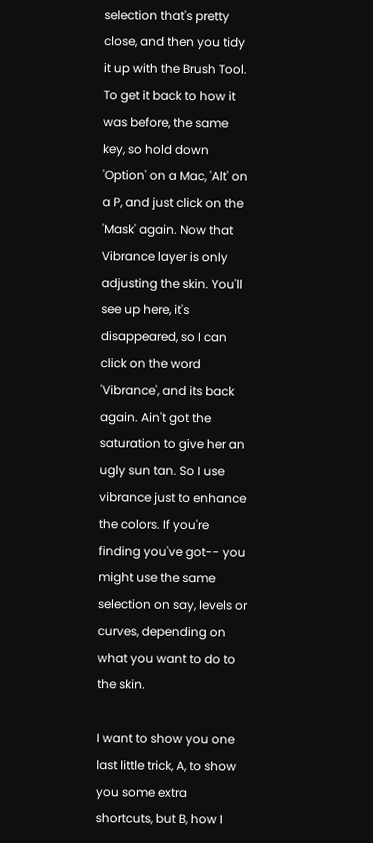selection that's pretty close, and then you tidy it up with the Brush Tool.
To get it back to how it was before, the same key, so hold down 'Option' on a Mac, 'Alt' on a P, and just click on the 'Mask' again. Now that Vibrance layer is only adjusting the skin. You'll see up here, it's disappeared, so I can click on the word 'Vibrance', and its back again. Ain't got the saturation to give her an ugly sun tan. So I use vibrance just to enhance the colors. If you're finding you've got-- you might use the same selection on say, levels or curves, depending on what you want to do to the skin.

I want to show you one last little trick, A, to show you some extra shortcuts, but B, how I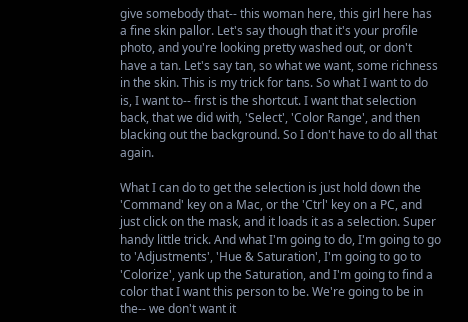give somebody that-- this woman here, this girl here has a fine skin pallor. Let's say though that it's your profile photo, and you're looking pretty washed out, or don't have a tan. Let's say tan, so what we want, some richness in the skin. This is my trick for tans. So what I want to do is, I want to-- first is the shortcut. I want that selection back, that we did with, 'Select', 'Color Range', and then blacking out the background. So I don't have to do all that again.

What I can do to get the selection is just hold down the 'Command' key on a Mac, or the 'Ctrl' key on a PC, and just click on the mask, and it loads it as a selection. Super handy little trick. And what I'm going to do, I'm going to go to 'Adjustments', 'Hue & Saturation', I'm going to go to 'Colorize', yank up the Saturation, and I'm going to find a color that I want this person to be. We're going to be in the-- we don't want it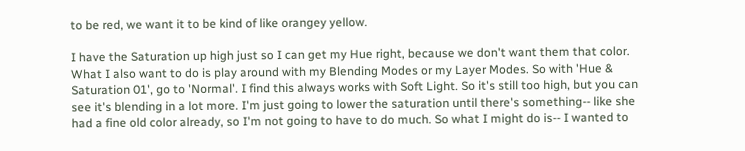to be red, we want it to be kind of like orangey yellow.

I have the Saturation up high just so I can get my Hue right, because we don't want them that color. What I also want to do is play around with my Blending Modes or my Layer Modes. So with 'Hue & Saturation 01', go to 'Normal'. I find this always works with Soft Light. So it's still too high, but you can see it's blending in a lot more. I'm just going to lower the saturation until there's something-- like she had a fine old color already, so I'm not going to have to do much. So what I might do is-- I wanted to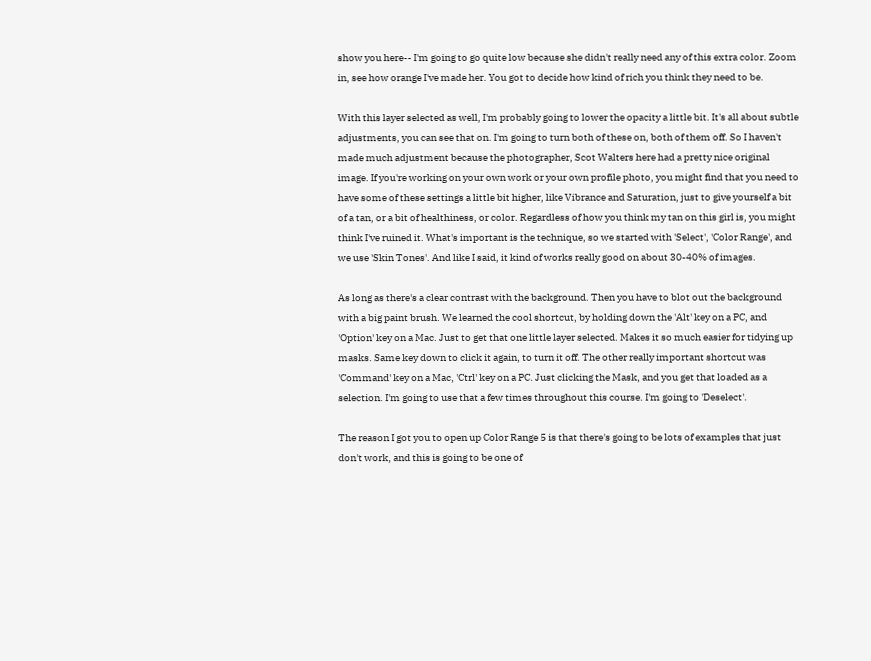show you here-- I'm going to go quite low because she didn't really need any of this extra color. Zoom in, see how orange I've made her. You got to decide how kind of rich you think they need to be.

With this layer selected as well, I'm probably going to lower the opacity a little bit. It's all about subtle adjustments, you can see that on. I'm going to turn both of these on, both of them off. So I haven't made much adjustment because the photographer, Scot Walters here had a pretty nice original image. If you're working on your own work or your own profile photo, you might find that you need to have some of these settings a little bit higher, like Vibrance and Saturation, just to give yourself a bit of a tan, or a bit of healthiness, or color. Regardless of how you think my tan on this girl is, you might think I've ruined it. What's important is the technique, so we started with 'Select', 'Color Range', and we use 'Skin Tones'. And like I said, it kind of works really good on about 30-40% of images.

As long as there's a clear contrast with the background. Then you have to blot out the background with a big paint brush. We learned the cool shortcut, by holding down the 'Alt' key on a PC, and 'Option' key on a Mac. Just to get that one little layer selected. Makes it so much easier for tidying up masks. Same key down to click it again, to turn it off. The other really important shortcut was 'Command' key on a Mac, 'Ctrl' key on a PC. Just clicking the Mask, and you get that loaded as a selection. I'm going to use that a few times throughout this course. I'm going to 'Deselect'.

The reason I got you to open up Color Range 5 is that there's going to be lots of examples that just don't work, and this is going to be one of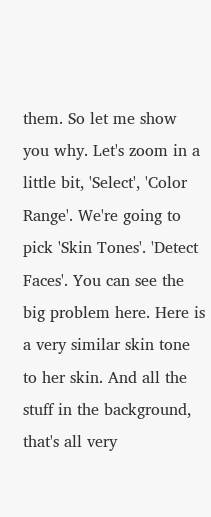them. So let me show you why. Let's zoom in a little bit, 'Select', 'Color Range'. We're going to pick 'Skin Tones'. 'Detect Faces'. You can see the big problem here. Here is a very similar skin tone to her skin. And all the stuff in the background, that's all very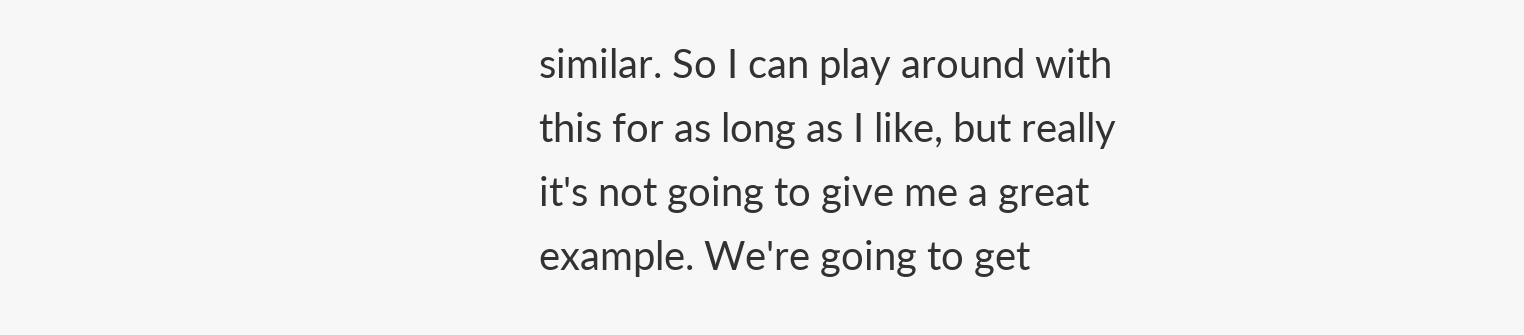similar. So I can play around with this for as long as I like, but really it's not going to give me a great example. We're going to get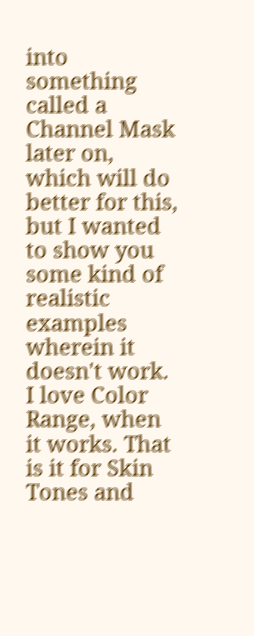into something called a Channel Mask later on, which will do better for this, but I wanted to show you some kind of realistic examples wherein it doesn't work. I love Color Range, when it works. That is it for Skin Tones and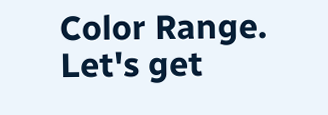Color Range. Let's get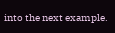into the next example.